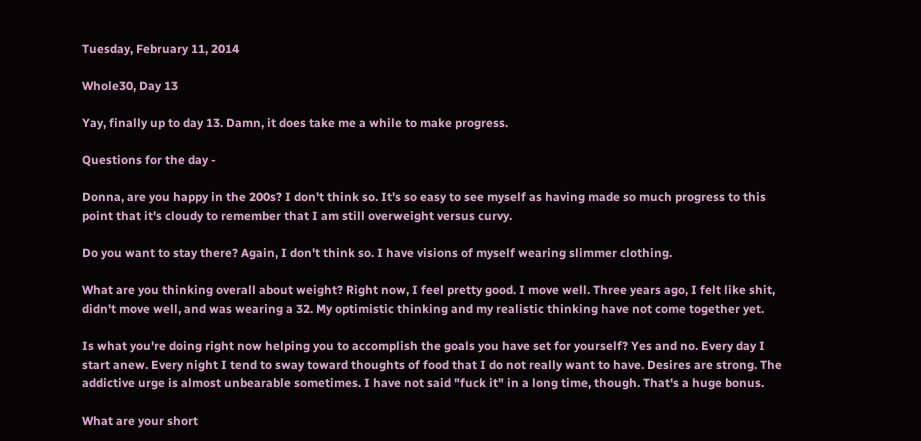Tuesday, February 11, 2014

Whole30, Day 13

Yay, finally up to day 13. Damn, it does take me a while to make progress.

Questions for the day -

Donna, are you happy in the 200s? I don't think so. It's so easy to see myself as having made so much progress to this point that it's cloudy to remember that I am still overweight versus curvy.

Do you want to stay there? Again, I don't think so. I have visions of myself wearing slimmer clothing.

What are you thinking overall about weight? Right now, I feel pretty good. I move well. Three years ago, I felt like shit, didn't move well, and was wearing a 32. My optimistic thinking and my realistic thinking have not come together yet.

Is what you're doing right now helping you to accomplish the goals you have set for yourself? Yes and no. Every day I start anew. Every night I tend to sway toward thoughts of food that I do not really want to have. Desires are strong. The addictive urge is almost unbearable sometimes. I have not said "fuck it" in a long time, though. That's a huge bonus.

What are your short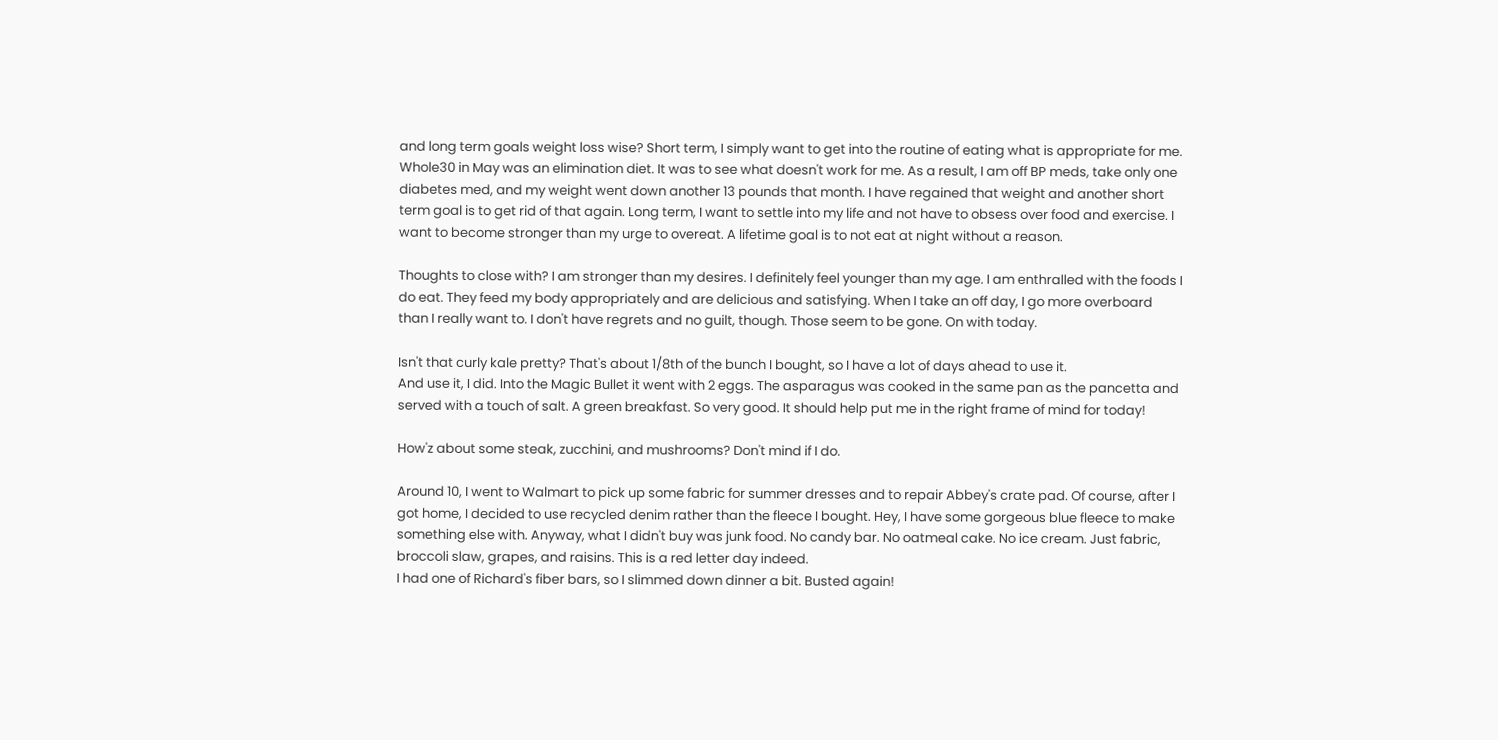and long term goals weight loss wise? Short term, I simply want to get into the routine of eating what is appropriate for me. Whole30 in May was an elimination diet. It was to see what doesn't work for me. As a result, I am off BP meds, take only one diabetes med, and my weight went down another 13 pounds that month. I have regained that weight and another short term goal is to get rid of that again. Long term, I want to settle into my life and not have to obsess over food and exercise. I want to become stronger than my urge to overeat. A lifetime goal is to not eat at night without a reason.

Thoughts to close with? I am stronger than my desires. I definitely feel younger than my age. I am enthralled with the foods I do eat. They feed my body appropriately and are delicious and satisfying. When I take an off day, I go more overboard than I really want to. I don't have regrets and no guilt, though. Those seem to be gone. On with today.

Isn't that curly kale pretty? That's about 1/8th of the bunch I bought, so I have a lot of days ahead to use it.
And use it, I did. Into the Magic Bullet it went with 2 eggs. The asparagus was cooked in the same pan as the pancetta and served with a touch of salt. A green breakfast. So very good. It should help put me in the right frame of mind for today!

How'z about some steak, zucchini, and mushrooms? Don't mind if I do.

Around 10, I went to Walmart to pick up some fabric for summer dresses and to repair Abbey's crate pad. Of course, after I got home, I decided to use recycled denim rather than the fleece I bought. Hey, I have some gorgeous blue fleece to make something else with. Anyway, what I didn't buy was junk food. No candy bar. No oatmeal cake. No ice cream. Just fabric, broccoli slaw, grapes, and raisins. This is a red letter day indeed.
I had one of Richard's fiber bars, so I slimmed down dinner a bit. Busted again!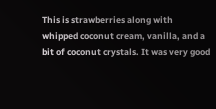This is strawberries along with whipped coconut cream, vanilla, and a bit of coconut crystals. It was very good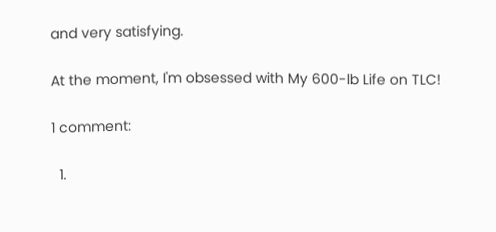and very satisfying.

At the moment, I'm obsessed with My 600-lb Life on TLC!

1 comment:

  1.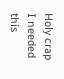Holy crap I needed this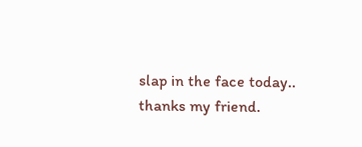slap in the face today.. thanks my friend.